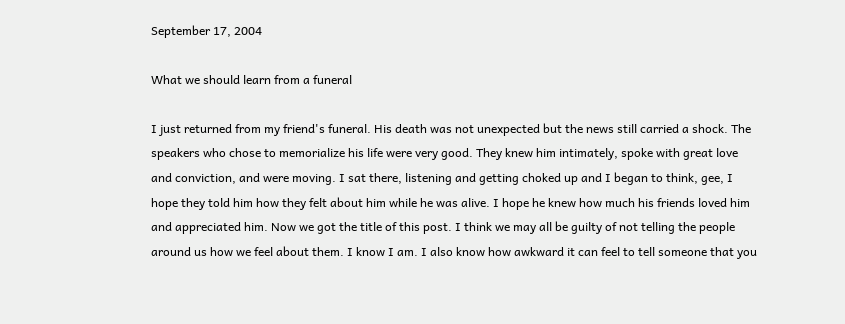September 17, 2004

What we should learn from a funeral

I just returned from my friend's funeral. His death was not unexpected but the news still carried a shock. The speakers who chose to memorialize his life were very good. They knew him intimately, spoke with great love and conviction, and were moving. I sat there, listening and getting choked up and I began to think, gee, I hope they told him how they felt about him while he was alive. I hope he knew how much his friends loved him and appreciated him. Now we got the title of this post. I think we may all be guilty of not telling the people around us how we feel about them. I know I am. I also know how awkward it can feel to tell someone that you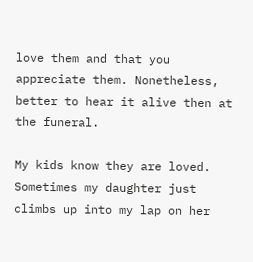love them and that you appreciate them. Nonetheless, better to hear it alive then at the funeral.

My kids know they are loved. Sometimes my daughter just climbs up into my lap on her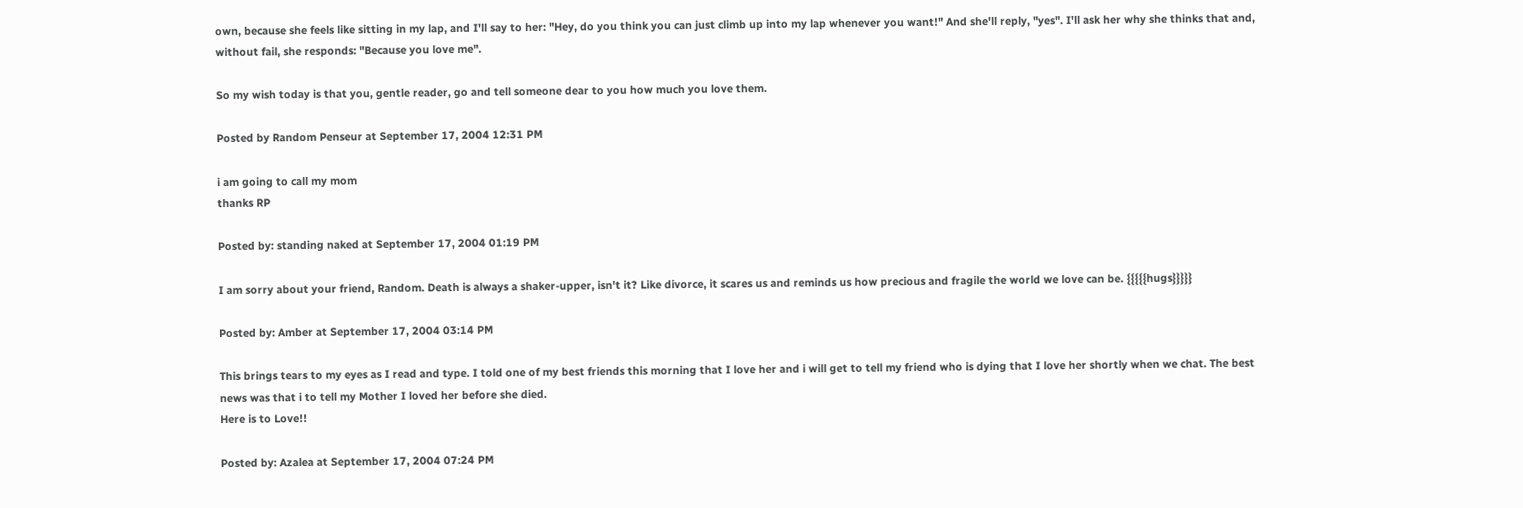own, because she feels like sitting in my lap, and I'll say to her: "Hey, do you think you can just climb up into my lap whenever you want!" And she'll reply, "yes". I'll ask her why she thinks that and, without fail, she responds: "Because you love me".

So my wish today is that you, gentle reader, go and tell someone dear to you how much you love them.

Posted by Random Penseur at September 17, 2004 12:31 PM

i am going to call my mom
thanks RP

Posted by: standing naked at September 17, 2004 01:19 PM

I am sorry about your friend, Random. Death is always a shaker-upper, isn't it? Like divorce, it scares us and reminds us how precious and fragile the world we love can be. {{{{{hugs}}}}}

Posted by: Amber at September 17, 2004 03:14 PM

This brings tears to my eyes as I read and type. I told one of my best friends this morning that I love her and i will get to tell my friend who is dying that I love her shortly when we chat. The best news was that i to tell my Mother I loved her before she died.
Here is to Love!!

Posted by: Azalea at September 17, 2004 07:24 PM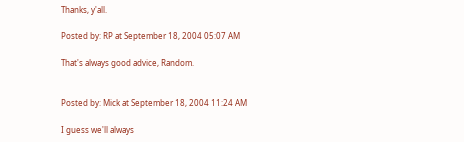Thanks, y'all.

Posted by: RP at September 18, 2004 05:07 AM

That's always good advice, Random.


Posted by: Mick at September 18, 2004 11:24 AM

I guess we'll always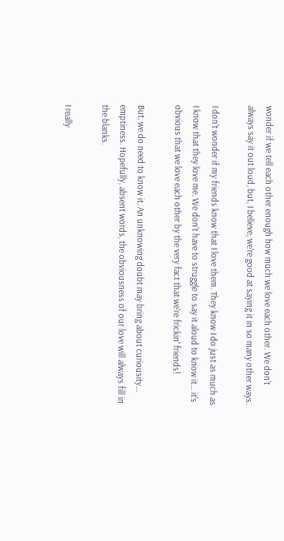wonder if we tell each other enough how much we love each other. We don't always say it out loud, but, I believe, we're good at saying it in so many other ways.

I don't wonder if my friends know that I love them. They know I do just as much as I know that they love me. We don't have to struggle to say it aloud to know it... it's obvious that we love each other by the very fact that we're frickin' friends!

But, we do need to know it. An unknowing doubt may bring about curiousity... emptiness. Hopefully, absent words, the obviousness of our love will always fill in the blanks.

I really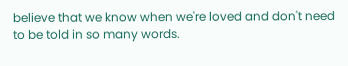believe that we know when we're loved and don't need to be told in so many words.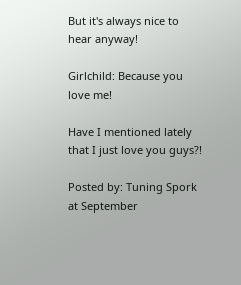But it's always nice to hear anyway!

Girlchild: Because you love me!

Have I mentioned lately that I just love you guys?!

Posted by: Tuning Spork at September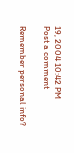19, 2004 10:42 PM
Post a comment

Remember personal info?